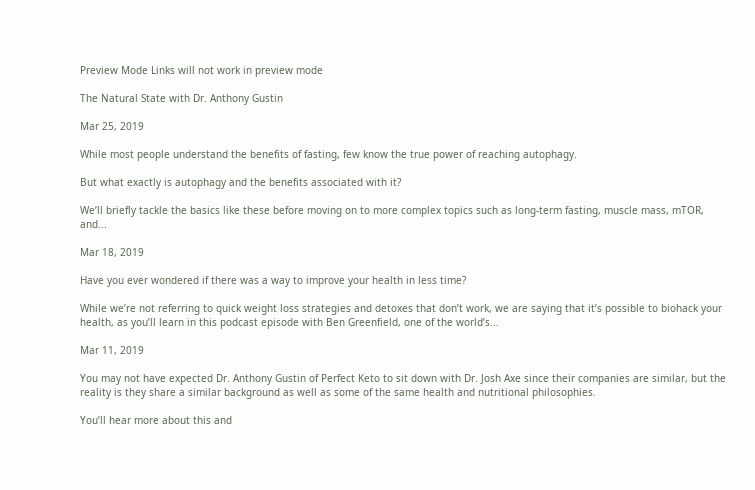Preview Mode Links will not work in preview mode

The Natural State with Dr. Anthony Gustin

Mar 25, 2019

While most people understand the benefits of fasting, few know the true power of reaching autophagy.

But what exactly is autophagy and the benefits associated with it?

We’ll briefly tackle the basics like these before moving on to more complex topics such as long-term fasting, muscle mass, mTOR, and...

Mar 18, 2019

Have you ever wondered if there was a way to improve your health in less time?

While we’re not referring to quick weight loss strategies and detoxes that don’t work, we are saying that it’s possible to biohack your health, as you’ll learn in this podcast episode with Ben Greenfield, one of the world’s...

Mar 11, 2019

You may not have expected Dr. Anthony Gustin of Perfect Keto to sit down with Dr. Josh Axe since their companies are similar, but the reality is they share a similar background as well as some of the same health and nutritional philosophies.

You’ll hear more about this and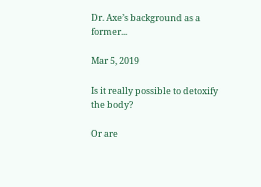Dr. Axe’s background as a former...

Mar 5, 2019

Is it really possible to detoxify the body?

Or are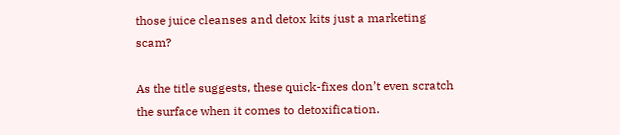those juice cleanses and detox kits just a marketing scam?

As the title suggests, these quick-fixes don’t even scratch the surface when it comes to detoxification.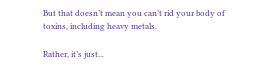But that doesn’t mean you can’t rid your body of toxins, including heavy metals.

Rather, it’s just...